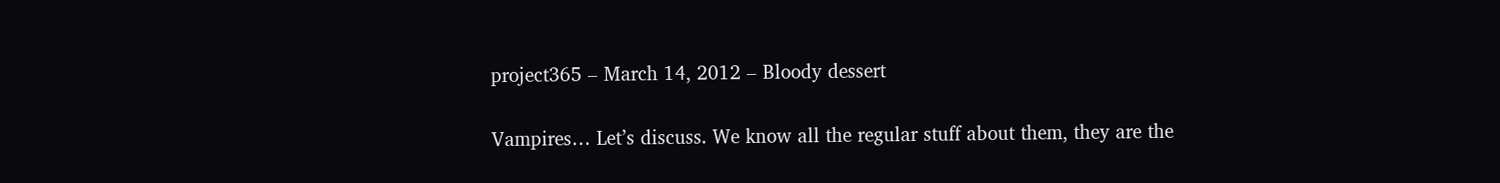project365 – March 14, 2012 – Bloody dessert

Vampires… Let’s discuss. We know all the regular stuff about them, they are the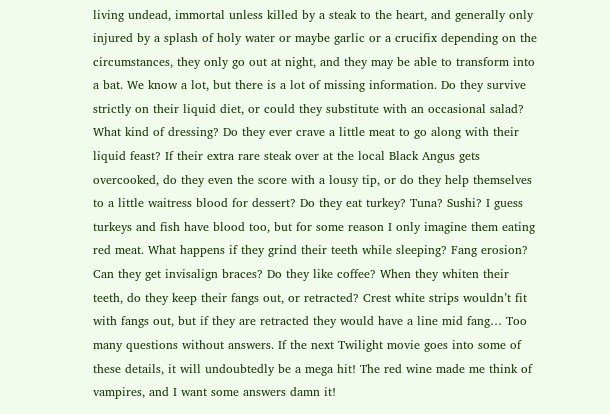living undead, immortal unless killed by a steak to the heart, and generally only injured by a splash of holy water or maybe garlic or a crucifix depending on the circumstances, they only go out at night, and they may be able to transform into a bat. We know a lot, but there is a lot of missing information. Do they survive strictly on their liquid diet, or could they substitute with an occasional salad? What kind of dressing? Do they ever crave a little meat to go along with their liquid feast? If their extra rare steak over at the local Black Angus gets overcooked, do they even the score with a lousy tip, or do they help themselves to a little waitress blood for dessert? Do they eat turkey? Tuna? Sushi? I guess turkeys and fish have blood too, but for some reason I only imagine them eating red meat. What happens if they grind their teeth while sleeping? Fang erosion? Can they get invisalign braces? Do they like coffee? When they whiten their teeth, do they keep their fangs out, or retracted? Crest white strips wouldn’t fit with fangs out, but if they are retracted they would have a line mid fang… Too many questions without answers. If the next Twilight movie goes into some of these details, it will undoubtedly be a mega hit! The red wine made me think of vampires, and I want some answers damn it!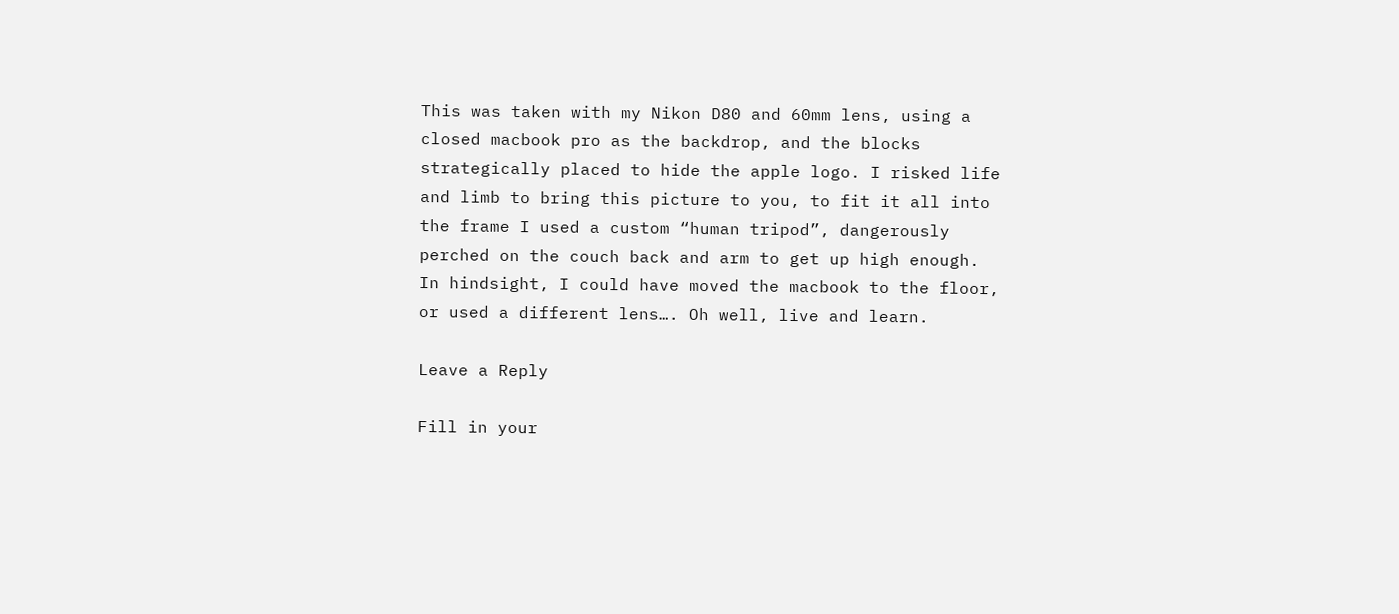This was taken with my Nikon D80 and 60mm lens, using a closed macbook pro as the backdrop, and the blocks strategically placed to hide the apple logo. I risked life and limb to bring this picture to you, to fit it all into the frame I used a custom “human tripod”, dangerously perched on the couch back and arm to get up high enough. In hindsight, I could have moved the macbook to the floor, or used a different lens…. Oh well, live and learn.

Leave a Reply

Fill in your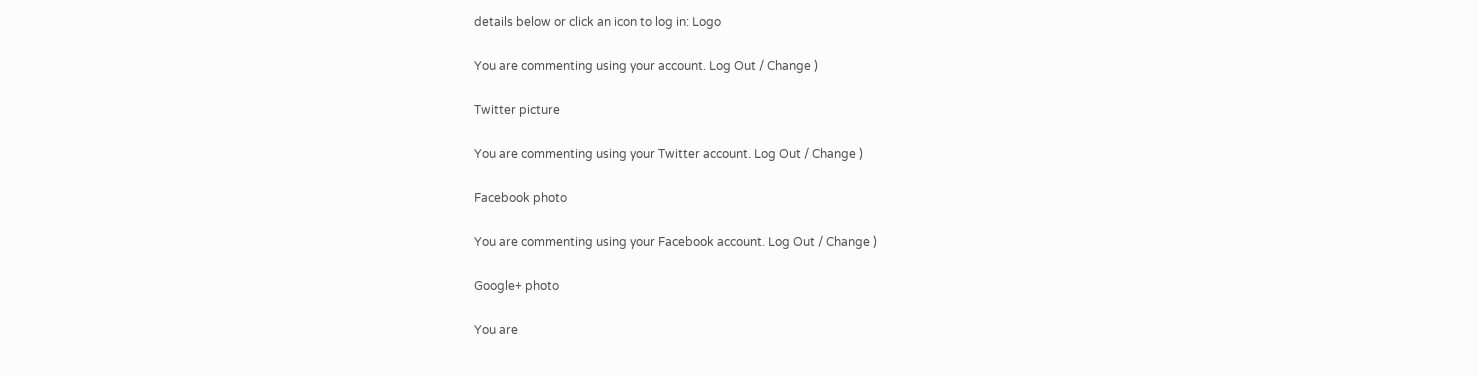details below or click an icon to log in: Logo

You are commenting using your account. Log Out / Change )

Twitter picture

You are commenting using your Twitter account. Log Out / Change )

Facebook photo

You are commenting using your Facebook account. Log Out / Change )

Google+ photo

You are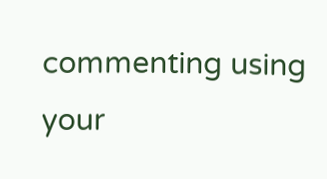commenting using your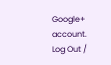Google+ account. Log Out /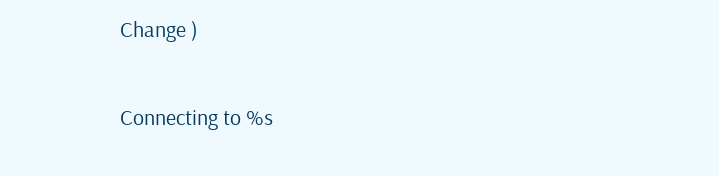Change )

Connecting to %s